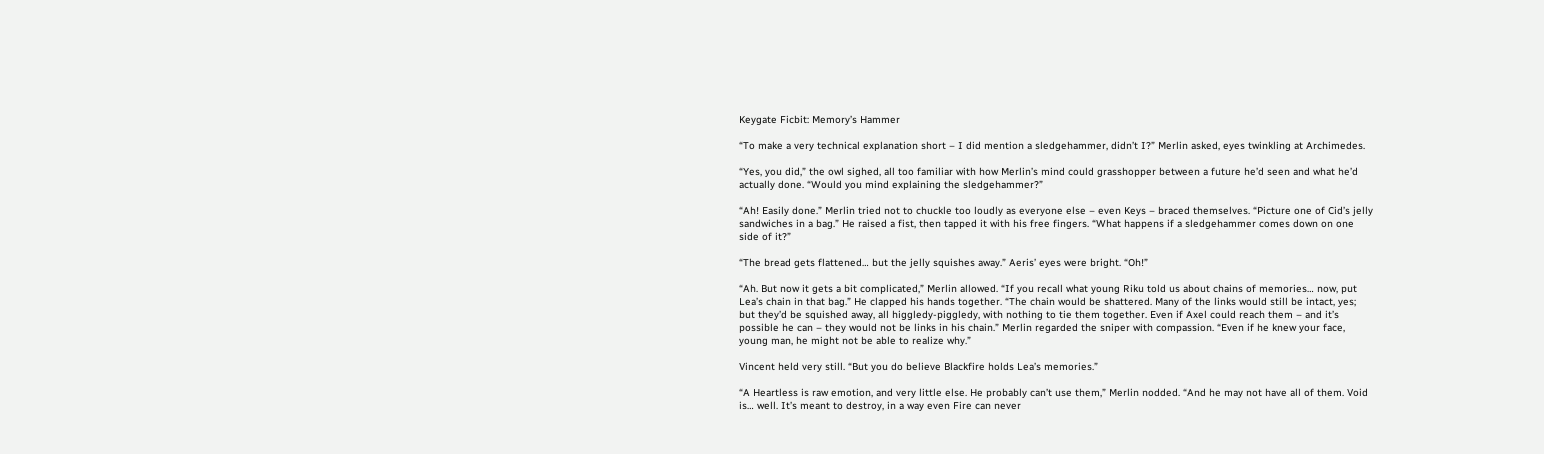Keygate Ficbit: Memory’s Hammer

“To make a very technical explanation short – I did mention a sledgehammer, didn’t I?” Merlin asked, eyes twinkling at Archimedes.

“Yes, you did,” the owl sighed, all too familiar with how Merlin’s mind could grasshopper between a future he’d seen and what he’d actually done. “Would you mind explaining the sledgehammer?”

“Ah! Easily done.” Merlin tried not to chuckle too loudly as everyone else – even Keys – braced themselves. “Picture one of Cid’s jelly sandwiches in a bag.” He raised a fist, then tapped it with his free fingers. “What happens if a sledgehammer comes down on one side of it?”

“The bread gets flattened… but the jelly squishes away.” Aeris’ eyes were bright. “Oh!”

“Ah. But now it gets a bit complicated,” Merlin allowed. “If you recall what young Riku told us about chains of memories… now, put Lea’s chain in that bag.” He clapped his hands together. “The chain would be shattered. Many of the links would still be intact, yes; but they’d be squished away, all higgledy-piggledy, with nothing to tie them together. Even if Axel could reach them – and it’s possible he can – they would not be links in his chain.” Merlin regarded the sniper with compassion. “Even if he knew your face, young man, he might not be able to realize why.”

Vincent held very still. “But you do believe Blackfire holds Lea’s memories.”

“A Heartless is raw emotion, and very little else. He probably can’t use them,” Merlin nodded. “And he may not have all of them. Void is… well. It’s meant to destroy, in a way even Fire can never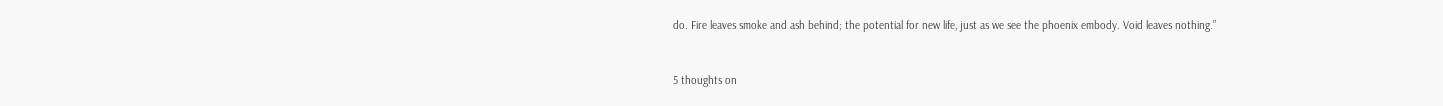do. Fire leaves smoke and ash behind; the potential for new life, just as we see the phoenix embody. Void leaves nothing.”


5 thoughts on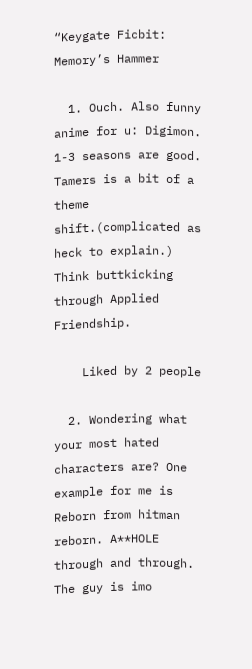“Keygate Ficbit: Memory’s Hammer

  1. Ouch. Also funny anime for u: Digimon. 1-3 seasons are good. Tamers is a bit of a theme shift.(complicated as heck to explain.) Think buttkicking through Applied Friendship.

    Liked by 2 people

  2. Wondering what your most hated characters are? One example for me is Reborn from hitman reborn. A**HOLE through and through. The guy is imo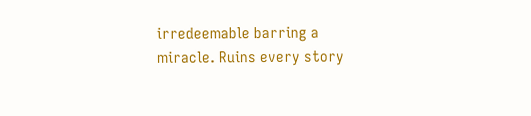irredeemable barring a miracle. Ruins every story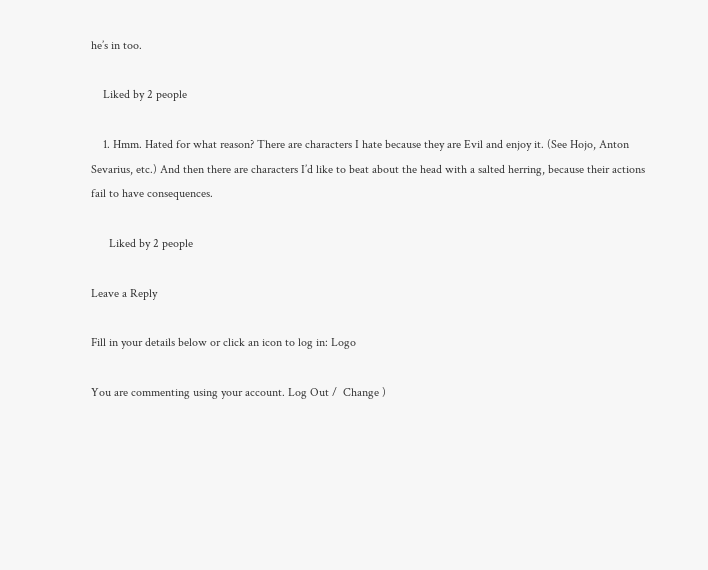he’s in too.

    Liked by 2 people

    1. Hmm. Hated for what reason? There are characters I hate because they are Evil and enjoy it. (See Hojo, Anton Sevarius, etc.) And then there are characters I’d like to beat about the head with a salted herring, because their actions fail to have consequences.

      Liked by 2 people

Leave a Reply

Fill in your details below or click an icon to log in: Logo

You are commenting using your account. Log Out /  Change )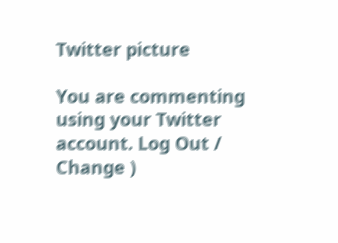Twitter picture

You are commenting using your Twitter account. Log Out /  Change )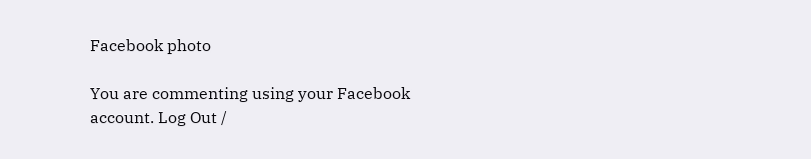Facebook photo

You are commenting using your Facebook account. Log Out /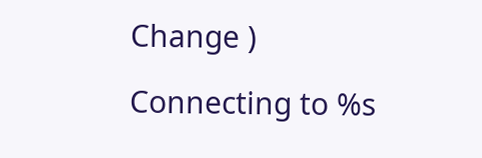Change )

Connecting to %s